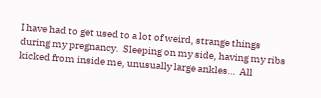I have had to get used to a lot of weird, strange things during my pregnancy.  Sleeping on my side, having my ribs kicked from inside me, unusually large ankles…  All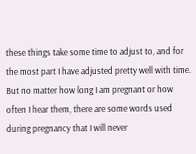these things take some time to adjust to, and for the most part I have adjusted pretty well with time.  But no matter how long I am pregnant or how often I hear them, there are some words used during pregnancy that I will never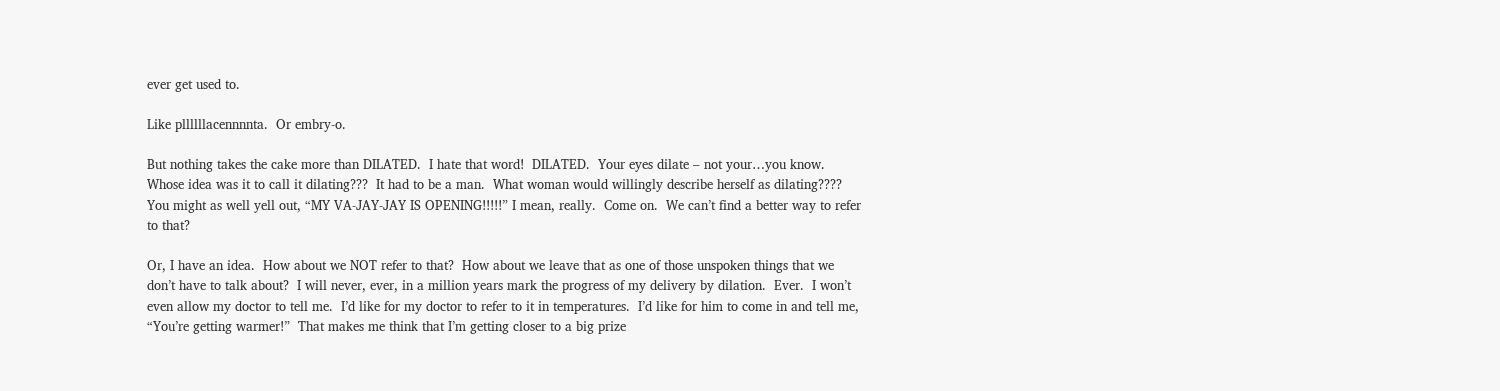ever get used to.

Like pllllllacennnnta.  Or embry-o.

But nothing takes the cake more than DILATED.  I hate that word!  DILATED.  Your eyes dilate – not your…you know. Whose idea was it to call it dilating???  It had to be a man.  What woman would willingly describe herself as dilating????  You might as well yell out, “MY VA-JAY-JAY IS OPENING!!!!!” I mean, really.  Come on.  We can’t find a better way to refer to that?

Or, I have an idea.  How about we NOT refer to that?  How about we leave that as one of those unspoken things that we don’t have to talk about?  I will never, ever, in a million years mark the progress of my delivery by dilation.  Ever.  I won’t even allow my doctor to tell me.  I’d like for my doctor to refer to it in temperatures.  I’d like for him to come in and tell me, “You’re getting warmer!”  That makes me think that I’m getting closer to a big prize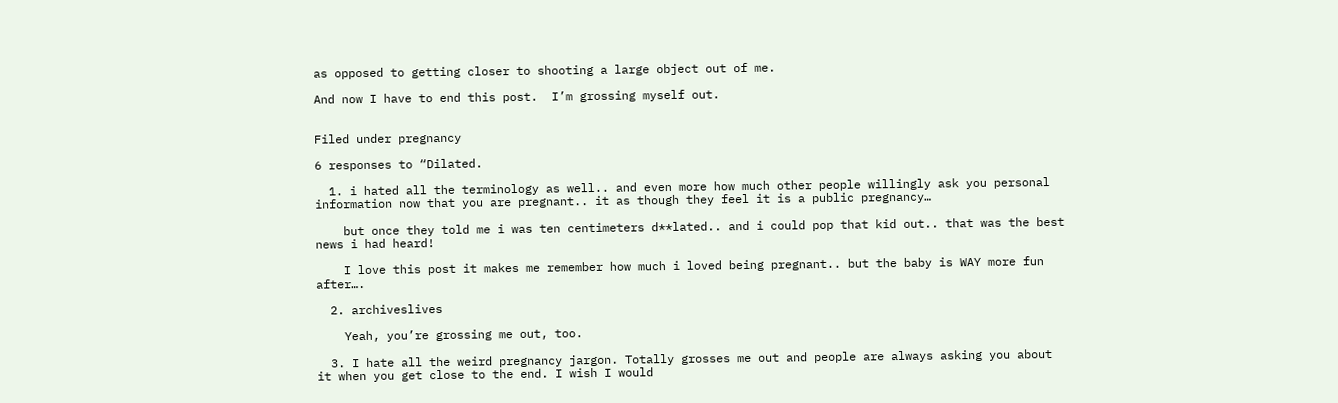as opposed to getting closer to shooting a large object out of me.

And now I have to end this post.  I’m grossing myself out.


Filed under pregnancy

6 responses to “Dilated.

  1. i hated all the terminology as well.. and even more how much other people willingly ask you personal information now that you are pregnant.. it as though they feel it is a public pregnancy…

    but once they told me i was ten centimeters d**lated.. and i could pop that kid out.. that was the best news i had heard!

    I love this post it makes me remember how much i loved being pregnant.. but the baby is WAY more fun after….

  2. archiveslives

    Yeah, you’re grossing me out, too.

  3. I hate all the weird pregnancy jargon. Totally grosses me out and people are always asking you about it when you get close to the end. I wish I would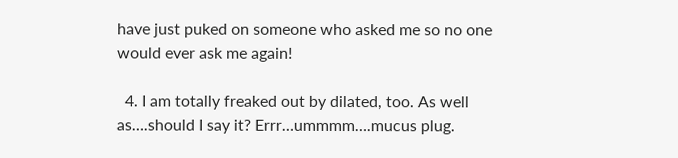have just puked on someone who asked me so no one would ever ask me again!

  4. I am totally freaked out by dilated, too. As well as….should I say it? Errr…ummmm….mucus plug.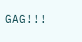GAG!!!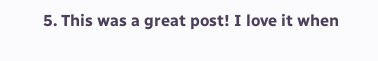5. This was a great post! I love it when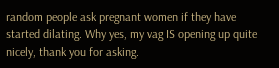random people ask pregnant women if they have started dilating. Why yes, my vag IS opening up quite nicely, thank you for asking.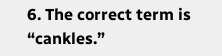6. The correct term is “cankles.”